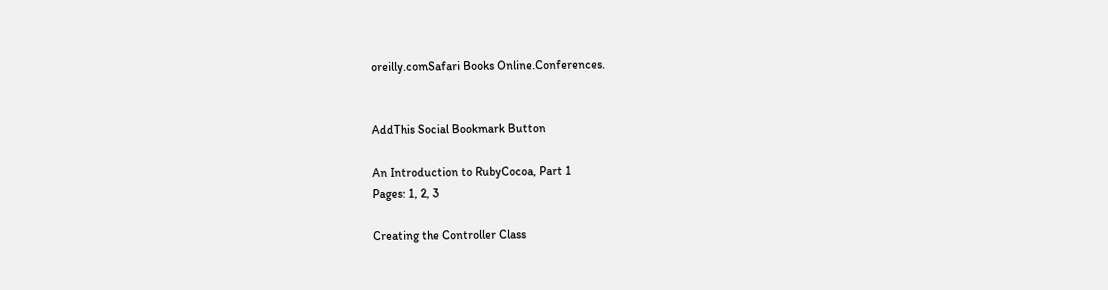oreilly.comSafari Books Online.Conferences.


AddThis Social Bookmark Button

An Introduction to RubyCocoa, Part 1
Pages: 1, 2, 3

Creating the Controller Class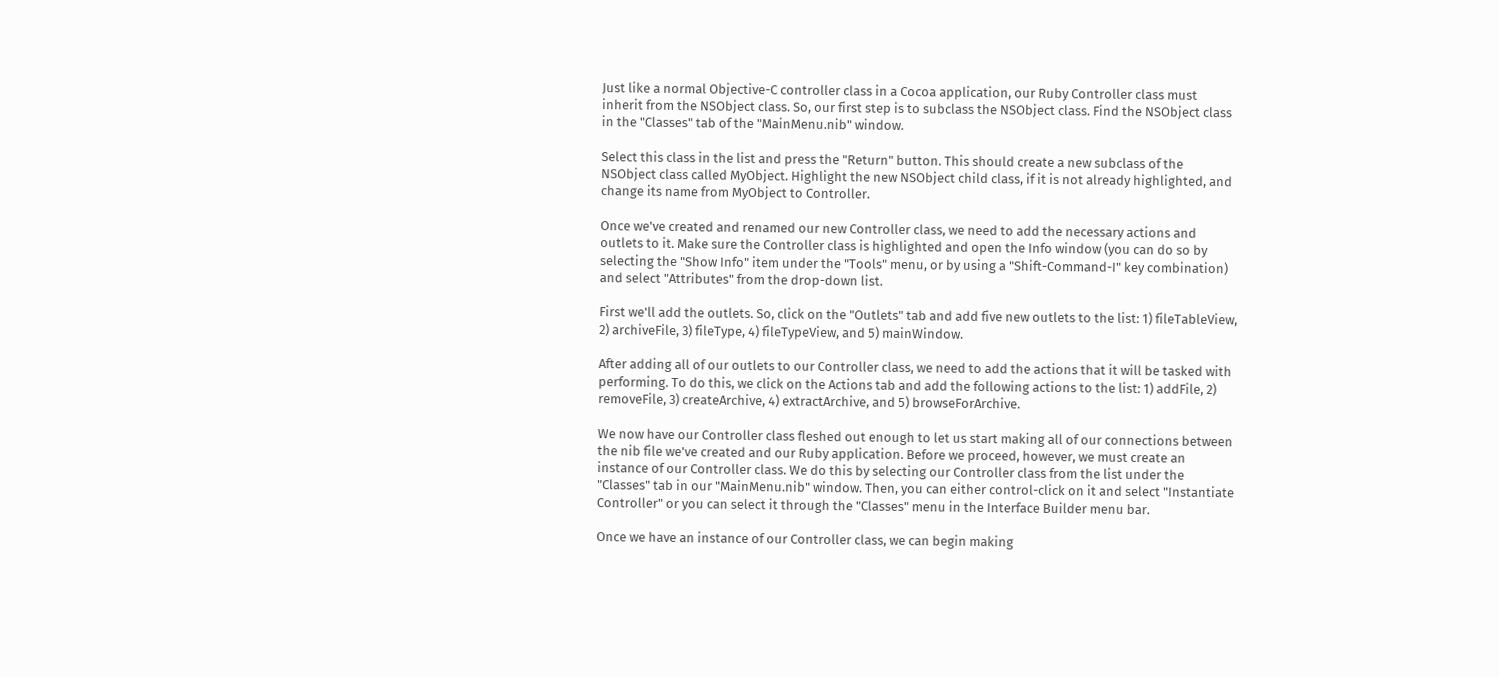Just like a normal Objective-C controller class in a Cocoa application, our Ruby Controller class must inherit from the NSObject class. So, our first step is to subclass the NSObject class. Find the NSObject class in the "Classes" tab of the "MainMenu.nib" window.

Select this class in the list and press the "Return" button. This should create a new subclass of the NSObject class called MyObject. Highlight the new NSObject child class, if it is not already highlighted, and change its name from MyObject to Controller.

Once we've created and renamed our new Controller class, we need to add the necessary actions and outlets to it. Make sure the Controller class is highlighted and open the Info window (you can do so by selecting the "Show Info" item under the "Tools" menu, or by using a "Shift-Command-I" key combination) and select "Attributes" from the drop-down list.

First we'll add the outlets. So, click on the "Outlets" tab and add five new outlets to the list: 1) fileTableView, 2) archiveFile, 3) fileType, 4) fileTypeView, and 5) mainWindow.

After adding all of our outlets to our Controller class, we need to add the actions that it will be tasked with performing. To do this, we click on the Actions tab and add the following actions to the list: 1) addFile, 2) removeFile, 3) createArchive, 4) extractArchive, and 5) browseForArchive.

We now have our Controller class fleshed out enough to let us start making all of our connections between the nib file we've created and our Ruby application. Before we proceed, however, we must create an instance of our Controller class. We do this by selecting our Controller class from the list under the "Classes" tab in our "MainMenu.nib" window. Then, you can either control-click on it and select "Instantiate Controller" or you can select it through the "Classes" menu in the Interface Builder menu bar.

Once we have an instance of our Controller class, we can begin making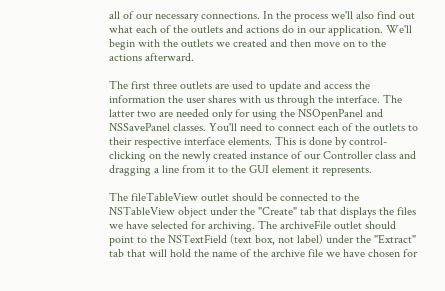all of our necessary connections. In the process we'll also find out what each of the outlets and actions do in our application. We'll begin with the outlets we created and then move on to the actions afterward.

The first three outlets are used to update and access the information the user shares with us through the interface. The latter two are needed only for using the NSOpenPanel and NSSavePanel classes. You'll need to connect each of the outlets to their respective interface elements. This is done by control-clicking on the newly created instance of our Controller class and dragging a line from it to the GUI element it represents.

The fileTableView outlet should be connected to the NSTableView object under the "Create" tab that displays the files we have selected for archiving. The archiveFile outlet should point to the NSTextField (text box, not label) under the "Extract" tab that will hold the name of the archive file we have chosen for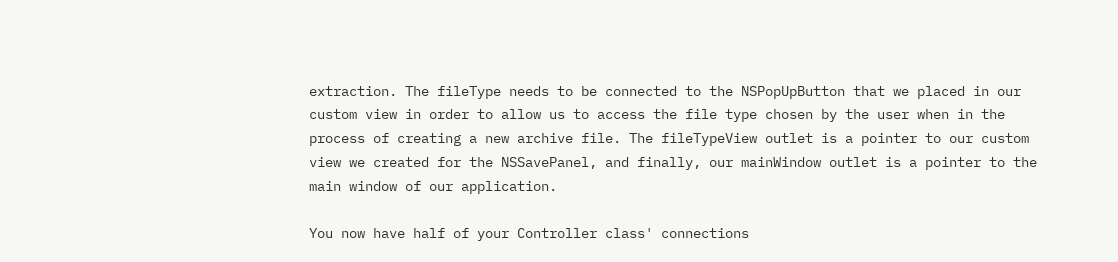extraction. The fileType needs to be connected to the NSPopUpButton that we placed in our custom view in order to allow us to access the file type chosen by the user when in the process of creating a new archive file. The fileTypeView outlet is a pointer to our custom view we created for the NSSavePanel, and finally, our mainWindow outlet is a pointer to the main window of our application.

You now have half of your Controller class' connections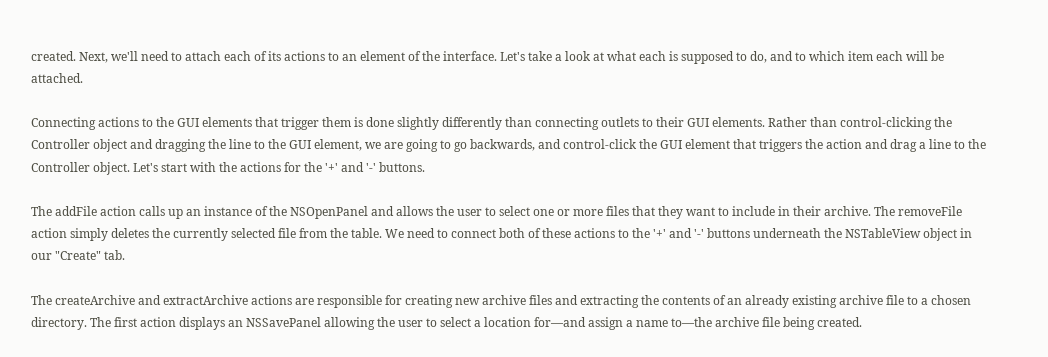created. Next, we'll need to attach each of its actions to an element of the interface. Let's take a look at what each is supposed to do, and to which item each will be attached.

Connecting actions to the GUI elements that trigger them is done slightly differently than connecting outlets to their GUI elements. Rather than control-clicking the Controller object and dragging the line to the GUI element, we are going to go backwards, and control-click the GUI element that triggers the action and drag a line to the Controller object. Let's start with the actions for the '+' and '-' buttons.

The addFile action calls up an instance of the NSOpenPanel and allows the user to select one or more files that they want to include in their archive. The removeFile action simply deletes the currently selected file from the table. We need to connect both of these actions to the '+' and '-' buttons underneath the NSTableView object in our "Create" tab.

The createArchive and extractArchive actions are responsible for creating new archive files and extracting the contents of an already existing archive file to a chosen directory. The first action displays an NSSavePanel allowing the user to select a location for—and assign a name to—the archive file being created.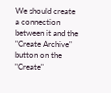We should create a connection between it and the "Create Archive" button on the "Create"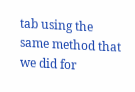tab using the same method that we did for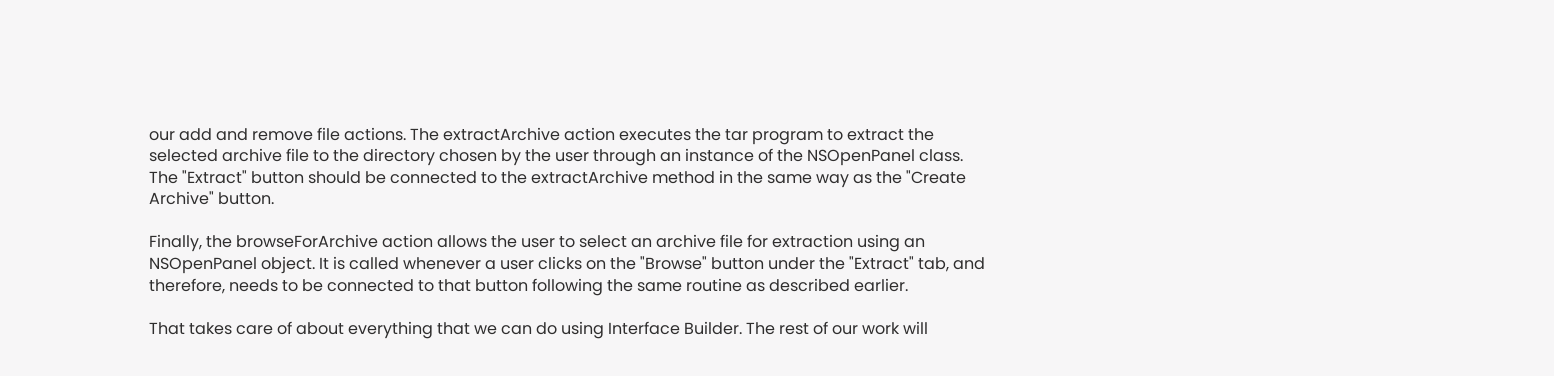our add and remove file actions. The extractArchive action executes the tar program to extract the selected archive file to the directory chosen by the user through an instance of the NSOpenPanel class. The "Extract" button should be connected to the extractArchive method in the same way as the "Create Archive" button.

Finally, the browseForArchive action allows the user to select an archive file for extraction using an NSOpenPanel object. It is called whenever a user clicks on the "Browse" button under the "Extract" tab, and therefore, needs to be connected to that button following the same routine as described earlier.

That takes care of about everything that we can do using Interface Builder. The rest of our work will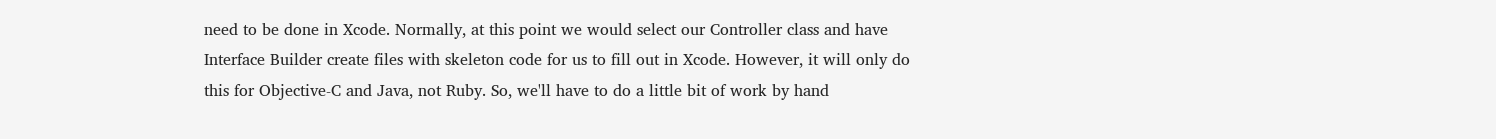need to be done in Xcode. Normally, at this point we would select our Controller class and have Interface Builder create files with skeleton code for us to fill out in Xcode. However, it will only do this for Objective-C and Java, not Ruby. So, we'll have to do a little bit of work by hand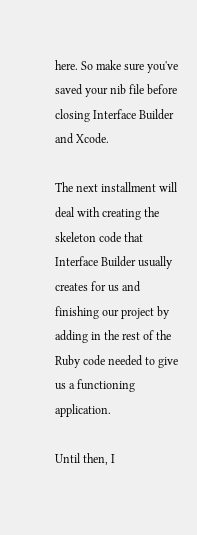here. So make sure you've saved your nib file before closing Interface Builder and Xcode.

The next installment will deal with creating the skeleton code that Interface Builder usually creates for us and finishing our project by adding in the rest of the Ruby code needed to give us a functioning application.

Until then, I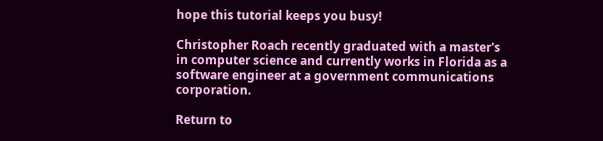hope this tutorial keeps you busy!

Christopher Roach recently graduated with a master's in computer science and currently works in Florida as a software engineer at a government communications corporation.

Return to